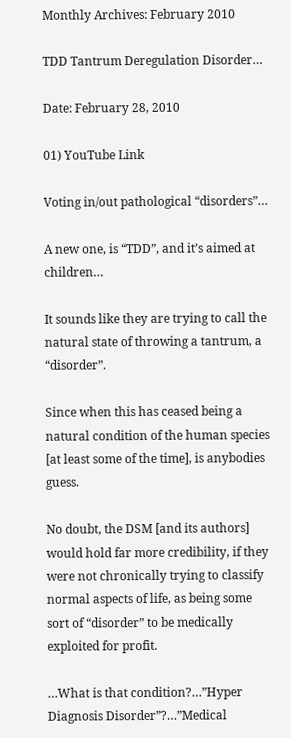Monthly Archives: February 2010

TDD Tantrum Deregulation Disorder…

Date: February 28, 2010

01) YouTube Link

Voting in/out pathological “disorders”…

A new one, is “TDD”, and it’s aimed at children…

It sounds like they are trying to call the natural state of throwing a tantrum, a “disorder”.

Since when this has ceased being a natural condition of the human species [at least some of the time], is anybodies guess.

No doubt, the DSM [and its authors] would hold far more credibility, if they were not chronically trying to classify normal aspects of life, as being some sort of “disorder” to be medically exploited for profit.

…What is that condition?…”Hyper Diagnosis Disorder”?…”Medical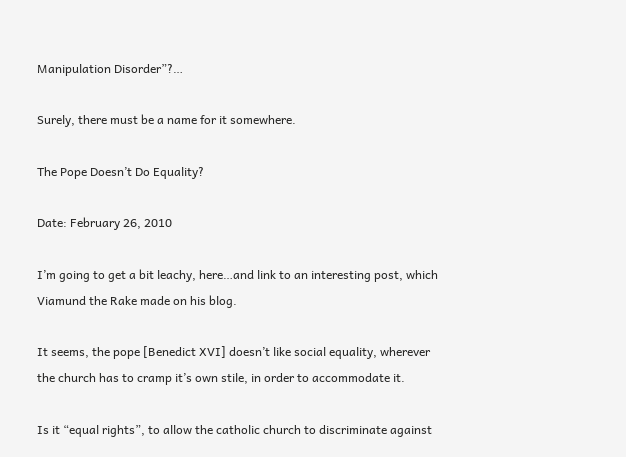Manipulation Disorder”?…

Surely, there must be a name for it somewhere.

The Pope Doesn’t Do Equality?

Date: February 26, 2010

I’m going to get a bit leachy, here…and link to an interesting post, which Viamund the Rake made on his blog.

It seems, the pope [Benedict XVI] doesn’t like social equality, wherever the church has to cramp it’s own stile, in order to accommodate it.

Is it “equal rights”, to allow the catholic church to discriminate against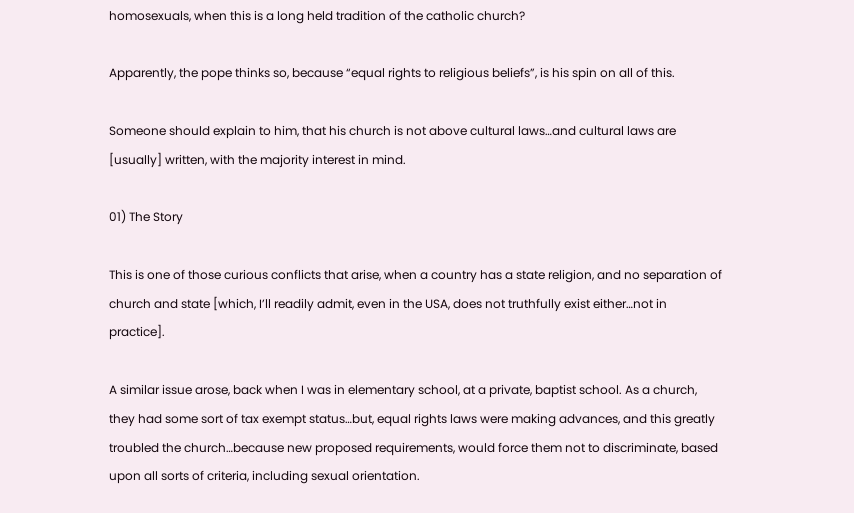homosexuals, when this is a long held tradition of the catholic church?

Apparently, the pope thinks so, because “equal rights to religious beliefs”, is his spin on all of this.

Someone should explain to him, that his church is not above cultural laws…and cultural laws are [usually] written, with the majority interest in mind.

01) The Story

This is one of those curious conflicts that arise, when a country has a state religion, and no separation of church and state [which, I’ll readily admit, even in the USA, does not truthfully exist either…not in practice].

A similar issue arose, back when I was in elementary school, at a private, baptist school. As a church, they had some sort of tax exempt status…but, equal rights laws were making advances, and this greatly troubled the church…because new proposed requirements, would force them not to discriminate, based upon all sorts of criteria, including sexual orientation.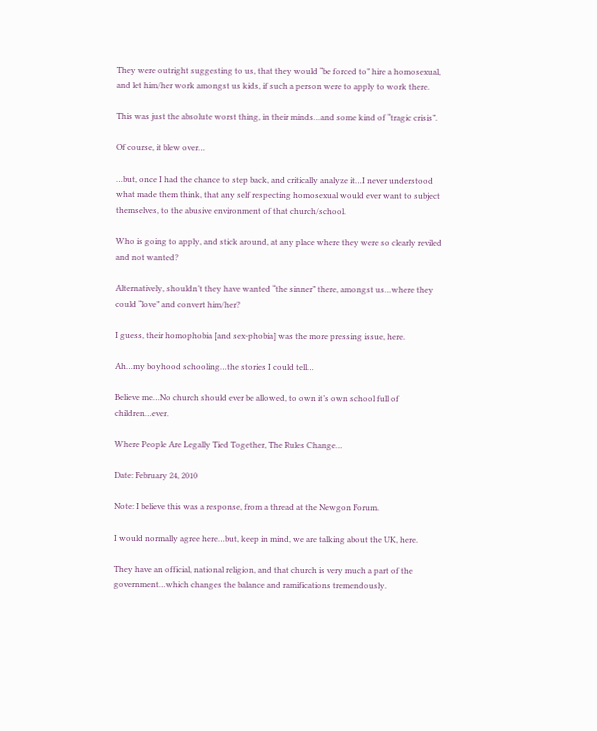They were outright suggesting to us, that they would “be forced to” hire a homosexual, and let him/her work amongst us kids, if such a person were to apply to work there.

This was just the absolute worst thing, in their minds…and some kind of “tragic crisis”.

Of course, it blew over…

…but, once I had the chance to step back, and critically analyze it…I never understood what made them think, that any self respecting homosexual would ever want to subject themselves, to the abusive environment of that church/school.

Who is going to apply, and stick around, at any place where they were so clearly reviled and not wanted?

Alternatively, shouldn’t they have wanted “the sinner” there, amongst us…where they could “love” and convert him/her?

I guess, their homophobia [and sex-phobia] was the more pressing issue, here.

Ah…my boyhood schooling…the stories I could tell…

Believe me…No church should ever be allowed, to own it’s own school full of children…ever.

Where People Are Legally Tied Together, The Rules Change…

Date: February 24, 2010

Note: I believe this was a response, from a thread at the Newgon Forum.

I would normally agree here…but, keep in mind, we are talking about the UK, here.

They have an official, national religion, and that church is very much a part of the government…which changes the balance and ramifications tremendously.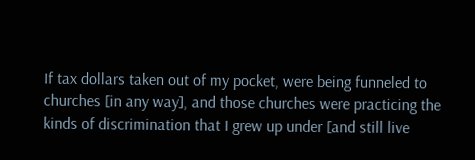If tax dollars taken out of my pocket, were being funneled to churches [in any way], and those churches were practicing the kinds of discrimination that I grew up under [and still live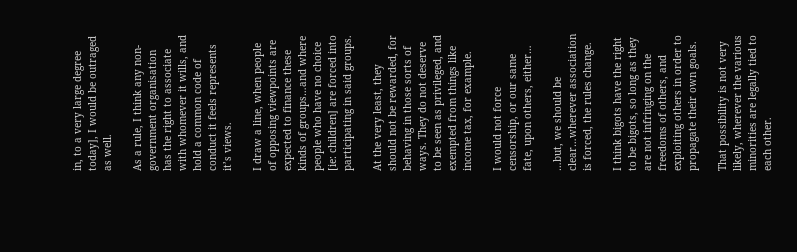in, to a very large degree today], I would be outraged as well.

As a rule, I think any non-government organisation has the right to associate with whomever it wills, and hold a common code of conduct it feels represents it’s views.

I draw a line, when people of opposing viewpoints are expected to finance these kinds of groups…and where people who have no choice [ie: children] are forced into participating in said groups.

At the very least, they should not be rewarded, for behaving in those sorts of ways. They do not deserve to be seen as privileged, and exempted from things like income tax, for example.

I would not force censorship, or our same fate, upon others, either…

…but, we should be clear…wherever association is forced, the rules change.

I think bigots have the right to be bigots, so long as they are not infringing on the freedoms of others, and exploiting others in order to propagate their own goals.

That possibility is not very likely, wherever the various minorities are legally tied to each other.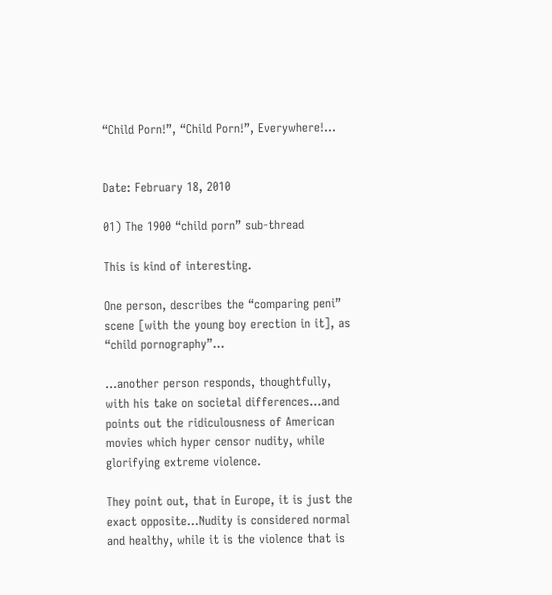“Child Porn!”, “Child Porn!”, Everywhere!…


Date: February 18, 2010

01) The 1900 “child porn” sub-thread

This is kind of interesting.

One person, describes the “comparing peni” scene [with the young boy erection in it], as “child pornography”…

…another person responds, thoughtfully, with his take on societal differences…and points out the ridiculousness of American movies which hyper censor nudity, while glorifying extreme violence.

They point out, that in Europe, it is just the exact opposite…Nudity is considered normal and healthy, while it is the violence that is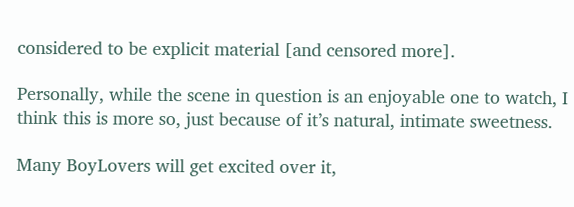considered to be explicit material [and censored more].

Personally, while the scene in question is an enjoyable one to watch, I think this is more so, just because of it’s natural, intimate sweetness.

Many BoyLovers will get excited over it,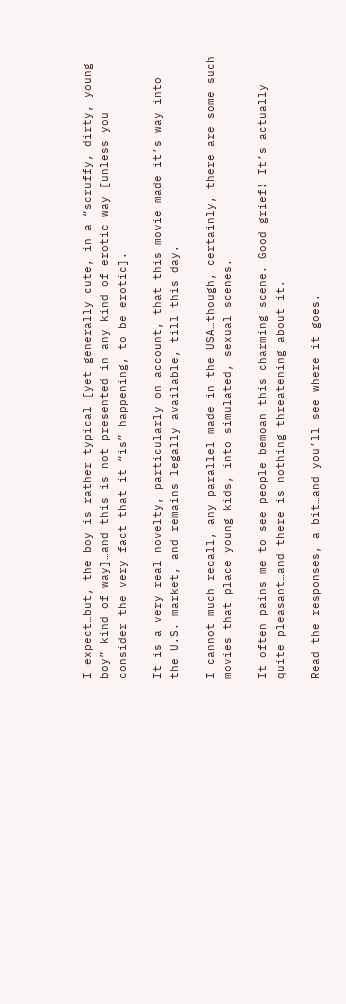I expect…but, the boy is rather typical [yet generally cute, in a “scruffy, dirty, young boy” kind of way]…and this is not presented in any kind of erotic way [unless you consider the very fact that it “is” happening, to be erotic].

It is a very real novelty, particularly on account, that this movie made it’s way into the U.S. market, and remains legally available, till this day.

I cannot much recall, any parallel made in the USA…though, certainly, there are some such movies that place young kids, into simulated, sexual scenes.

It often pains me to see people bemoan this charming scene. Good grief! It’s actually quite pleasant…and there is nothing threatening about it.

Read the responses, a bit…and you’ll see where it goes.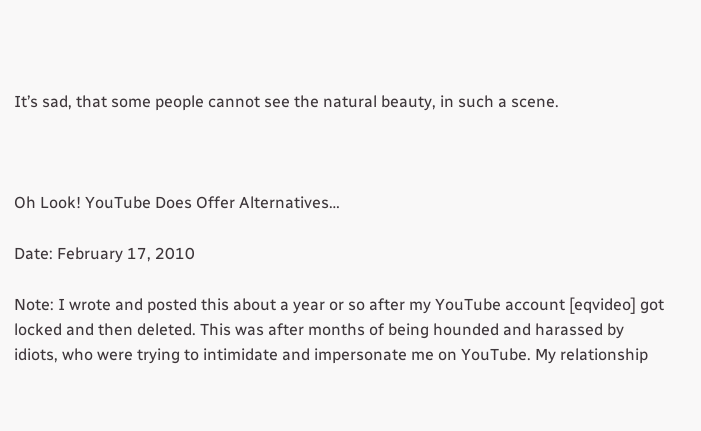It’s sad, that some people cannot see the natural beauty, in such a scene.



Oh Look! YouTube Does Offer Alternatives…

Date: February 17, 2010

Note: I wrote and posted this about a year or so after my YouTube account [eqvideo] got locked and then deleted. This was after months of being hounded and harassed by idiots, who were trying to intimidate and impersonate me on YouTube. My relationship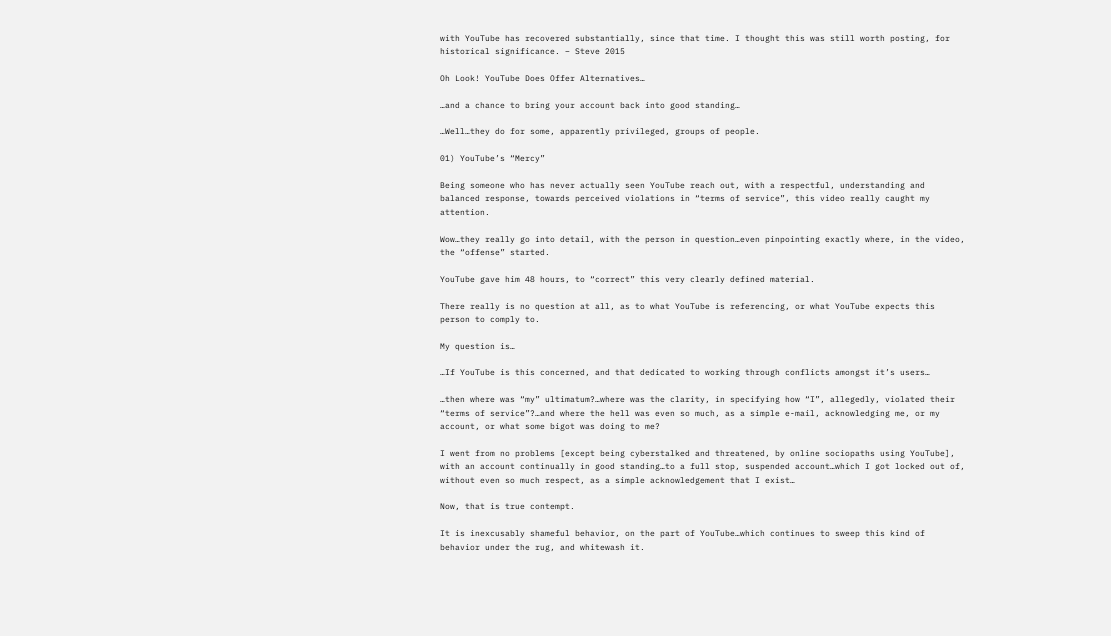with YouTube has recovered substantially, since that time. I thought this was still worth posting, for historical significance. – Steve 2015

Oh Look! YouTube Does Offer Alternatives…

…and a chance to bring your account back into good standing…

…Well…they do for some, apparently privileged, groups of people.

01) YouTube’s “Mercy”

Being someone who has never actually seen YouTube reach out, with a respectful, understanding and balanced response, towards perceived violations in “terms of service”, this video really caught my attention.

Wow…they really go into detail, with the person in question…even pinpointing exactly where, in the video, the “offense” started.

YouTube gave him 48 hours, to “correct” this very clearly defined material.

There really is no question at all, as to what YouTube is referencing, or what YouTube expects this person to comply to.

My question is…

…If YouTube is this concerned, and that dedicated to working through conflicts amongst it’s users…

…then where was “my” ultimatum?…where was the clarity, in specifying how “I”, allegedly, violated their “terms of service”?…and where the hell was even so much, as a simple e-mail, acknowledging me, or my account, or what some bigot was doing to me?

I went from no problems [except being cyberstalked and threatened, by online sociopaths using YouTube], with an account continually in good standing…to a full stop, suspended account…which I got locked out of, without even so much respect, as a simple acknowledgement that I exist…

Now, that is true contempt.

It is inexcusably shameful behavior, on the part of YouTube…which continues to sweep this kind of behavior under the rug, and whitewash it.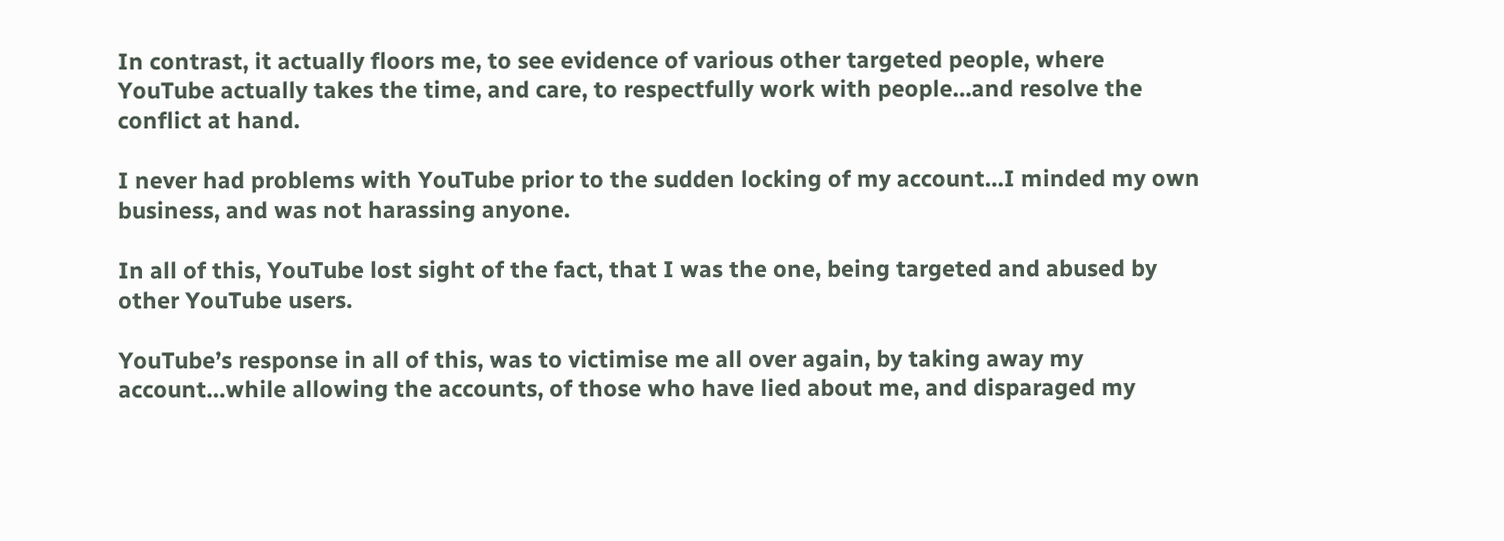In contrast, it actually floors me, to see evidence of various other targeted people, where YouTube actually takes the time, and care, to respectfully work with people…and resolve the conflict at hand.

I never had problems with YouTube prior to the sudden locking of my account…I minded my own business, and was not harassing anyone.

In all of this, YouTube lost sight of the fact, that I was the one, being targeted and abused by other YouTube users.

YouTube’s response in all of this, was to victimise me all over again, by taking away my account…while allowing the accounts, of those who have lied about me, and disparaged my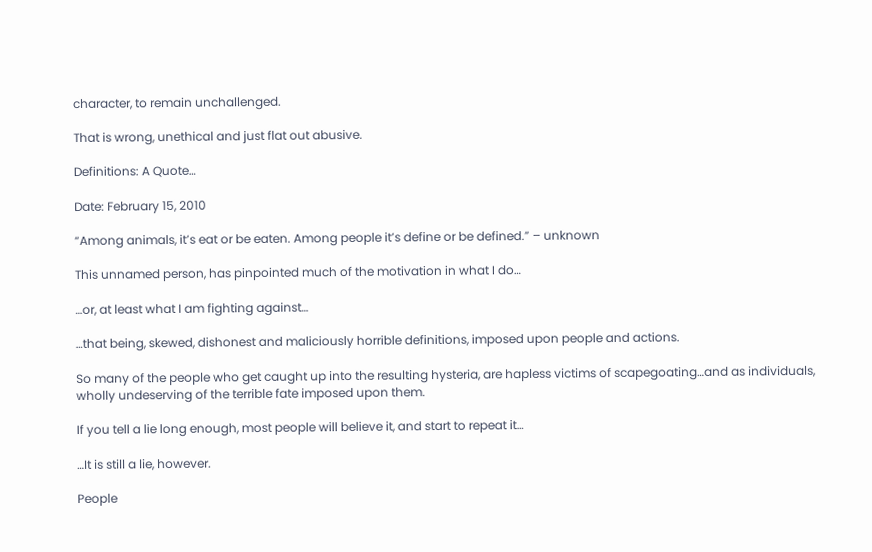character, to remain unchallenged.

That is wrong, unethical and just flat out abusive.

Definitions: A Quote…

Date: February 15, 2010

“Among animals, it’s eat or be eaten. Among people it’s define or be defined.” – unknown

This unnamed person, has pinpointed much of the motivation in what I do…

…or, at least what I am fighting against…

…that being, skewed, dishonest and maliciously horrible definitions, imposed upon people and actions.

So many of the people who get caught up into the resulting hysteria, are hapless victims of scapegoating…and as individuals, wholly undeserving of the terrible fate imposed upon them.

If you tell a lie long enough, most people will believe it, and start to repeat it…

…It is still a lie, however.

People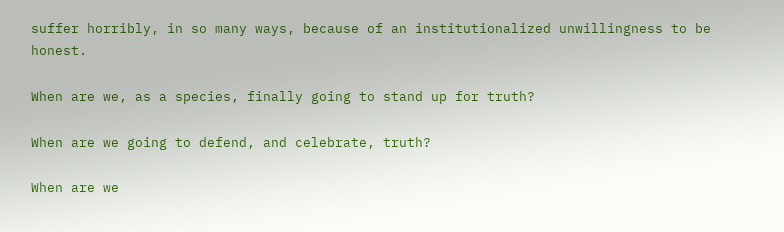suffer horribly, in so many ways, because of an institutionalized unwillingness to be honest.

When are we, as a species, finally going to stand up for truth?

When are we going to defend, and celebrate, truth?

When are we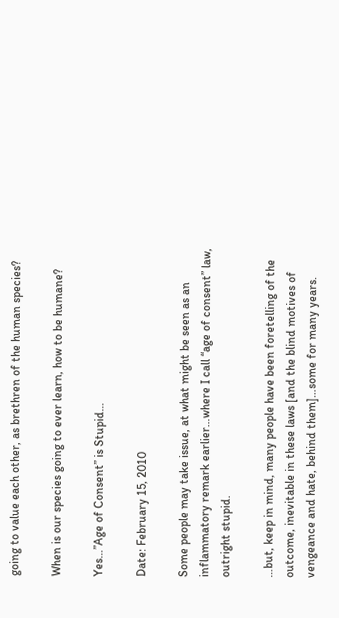going to value each other, as brethren of the human species?

When is our species going to ever learn, how to be humane?

Yes…”Age of Consent” is Stupid…

Date: February 15, 2010

Some people may take issue, at what might be seen as an inflammatory remark earlier…where I call “age of consent” law, outright stupid.

…but, keep in mind, many people have been foretelling of the outcome, inevitable in these laws [and the blind motives of vengeance and hate, behind them]…some for many years.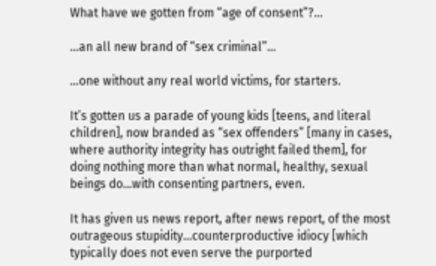What have we gotten from “age of consent”?…

…an all new brand of “sex criminal”…

…one without any real world victims, for starters.

It’s gotten us a parade of young kids [teens, and literal children], now branded as “sex offenders” [many in cases, where authority integrity has outright failed them], for doing nothing more than what normal, healthy, sexual beings do…with consenting partners, even.

It has given us news report, after news report, of the most outrageous stupidity…counterproductive idiocy [which typically does not even serve the purported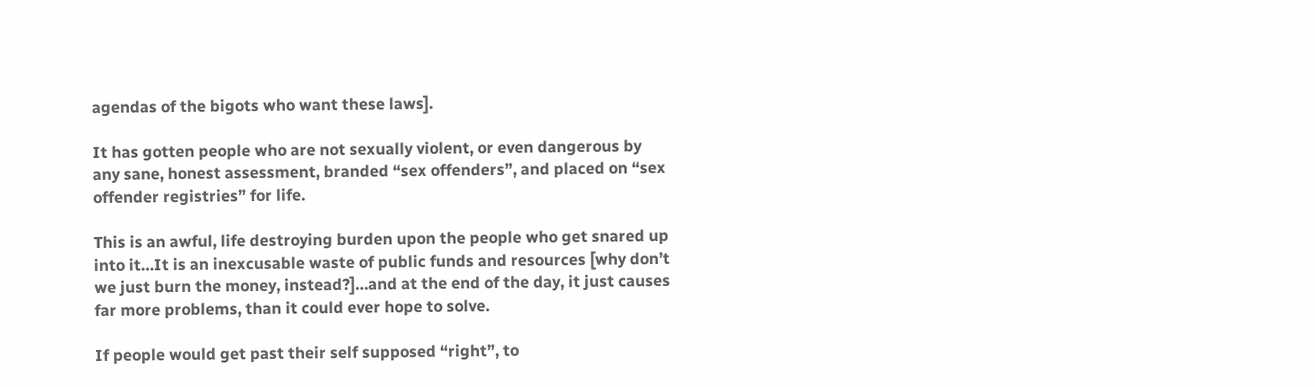agendas of the bigots who want these laws].

It has gotten people who are not sexually violent, or even dangerous by any sane, honest assessment, branded “sex offenders”, and placed on “sex offender registries” for life.

This is an awful, life destroying burden upon the people who get snared up into it…It is an inexcusable waste of public funds and resources [why don’t we just burn the money, instead?]…and at the end of the day, it just causes far more problems, than it could ever hope to solve.

If people would get past their self supposed “right”, to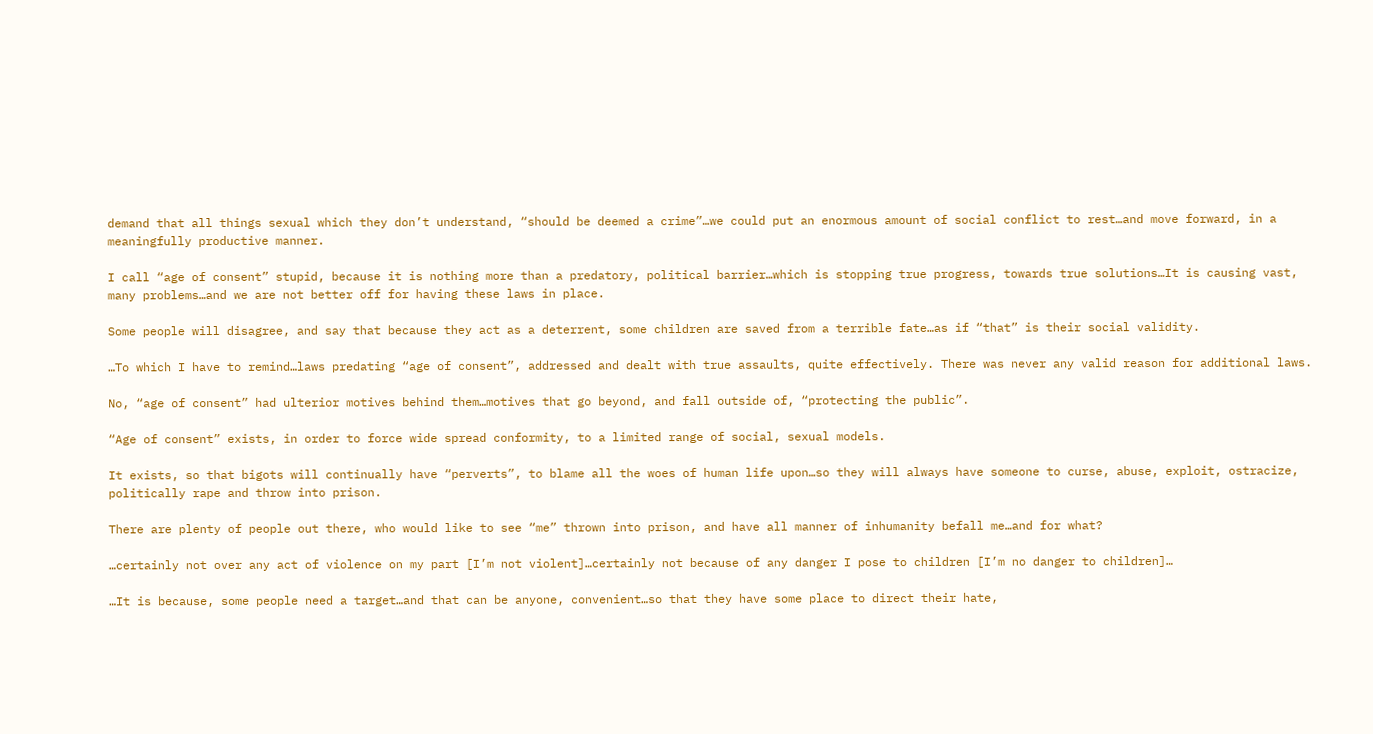demand that all things sexual which they don’t understand, “should be deemed a crime”…we could put an enormous amount of social conflict to rest…and move forward, in a meaningfully productive manner.

I call “age of consent” stupid, because it is nothing more than a predatory, political barrier…which is stopping true progress, towards true solutions…It is causing vast, many problems…and we are not better off for having these laws in place.

Some people will disagree, and say that because they act as a deterrent, some children are saved from a terrible fate…as if “that” is their social validity.

…To which I have to remind…laws predating “age of consent”, addressed and dealt with true assaults, quite effectively. There was never any valid reason for additional laws.

No, “age of consent” had ulterior motives behind them…motives that go beyond, and fall outside of, “protecting the public”.

“Age of consent” exists, in order to force wide spread conformity, to a limited range of social, sexual models.

It exists, so that bigots will continually have “perverts”, to blame all the woes of human life upon…so they will always have someone to curse, abuse, exploit, ostracize, politically rape and throw into prison.

There are plenty of people out there, who would like to see “me” thrown into prison, and have all manner of inhumanity befall me…and for what?

…certainly not over any act of violence on my part [I’m not violent]…certainly not because of any danger I pose to children [I’m no danger to children]…

…It is because, some people need a target…and that can be anyone, convenient…so that they have some place to direct their hate,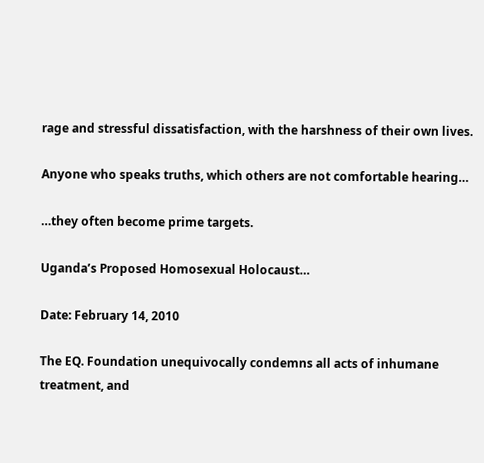rage and stressful dissatisfaction, with the harshness of their own lives.

Anyone who speaks truths, which others are not comfortable hearing…

…they often become prime targets.

Uganda’s Proposed Homosexual Holocaust…

Date: February 14, 2010

The EQ. Foundation unequivocally condemns all acts of inhumane treatment, and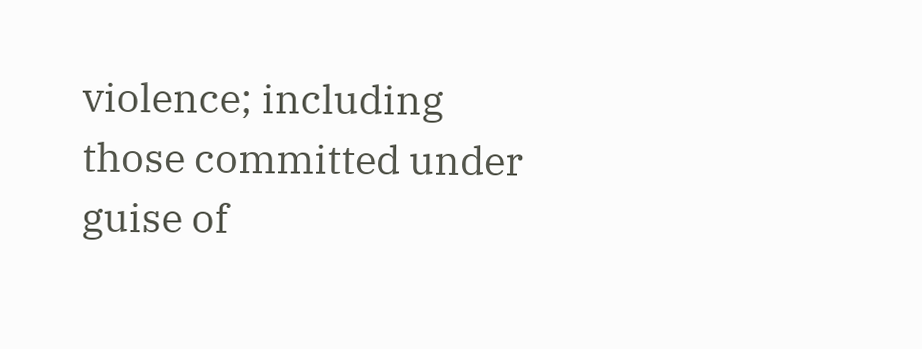violence; including those committed under guise of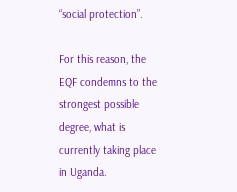“social protection”.

For this reason, the EQF condemns to the strongest possible degree, what is currently taking place in Uganda.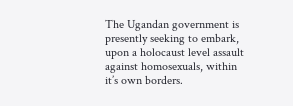The Ugandan government is presently seeking to embark, upon a holocaust level assault against homosexuals, within it’s own borders.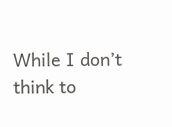While I don’t think to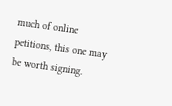much of online petitions, this one may be worth signing.